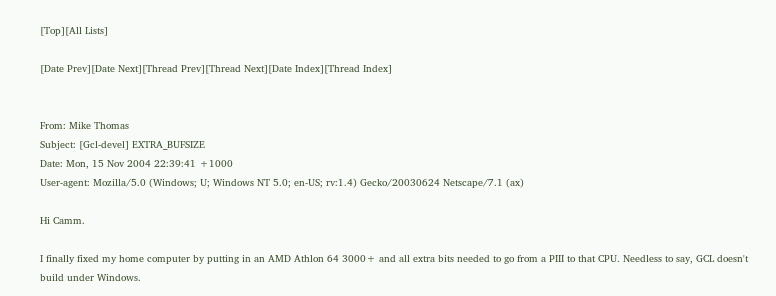[Top][All Lists]

[Date Prev][Date Next][Thread Prev][Thread Next][Date Index][Thread Index]


From: Mike Thomas
Subject: [Gcl-devel] EXTRA_BUFSIZE
Date: Mon, 15 Nov 2004 22:39:41 +1000
User-agent: Mozilla/5.0 (Windows; U; Windows NT 5.0; en-US; rv:1.4) Gecko/20030624 Netscape/7.1 (ax)

Hi Camm.

I finally fixed my home computer by putting in an AMD Athlon 64 3000+ and all extra bits needed to go from a PIII to that CPU. Needless to say, GCL doesn't build under Windows.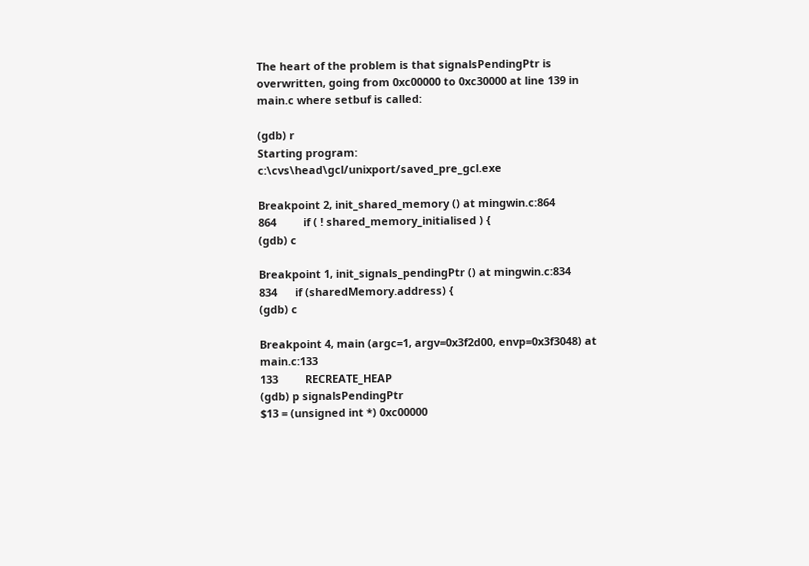The heart of the problem is that signalsPendingPtr is overwritten, going from 0xc00000 to 0xc30000 at line 139 in main.c where setbuf is called:

(gdb) r
Starting program: c:\cvs\head\gcl/unixport/saved_pre_gcl.exe

Breakpoint 2, init_shared_memory () at mingwin.c:864
864         if ( ! shared_memory_initialised ) {
(gdb) c

Breakpoint 1, init_signals_pendingPtr () at mingwin.c:834
834      if (sharedMemory.address) {
(gdb) c

Breakpoint 4, main (argc=1, argv=0x3f2d00, envp=0x3f3048) at main.c:133
133         RECREATE_HEAP
(gdb) p signalsPendingPtr
$13 = (unsigned int *) 0xc00000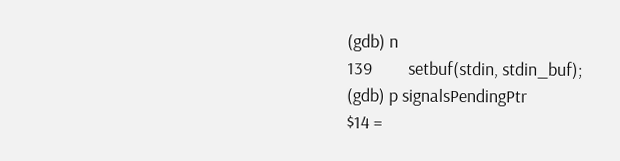(gdb) n
139         setbuf(stdin, stdin_buf);
(gdb) p signalsPendingPtr
$14 =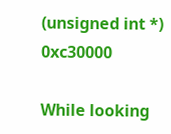(unsigned int *) 0xc30000

While looking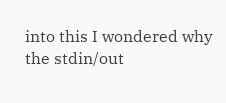into this I wondered why the stdin/out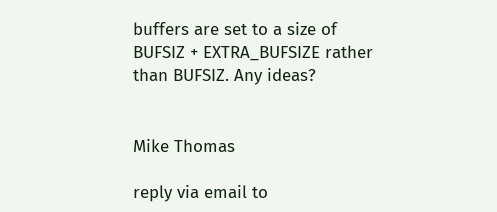buffers are set to a size of BUFSIZ + EXTRA_BUFSIZE rather than BUFSIZ. Any ideas?


Mike Thomas

reply via email to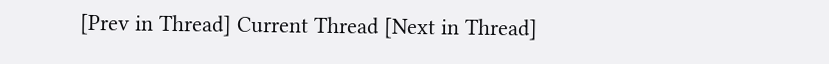[Prev in Thread] Current Thread [Next in Thread]